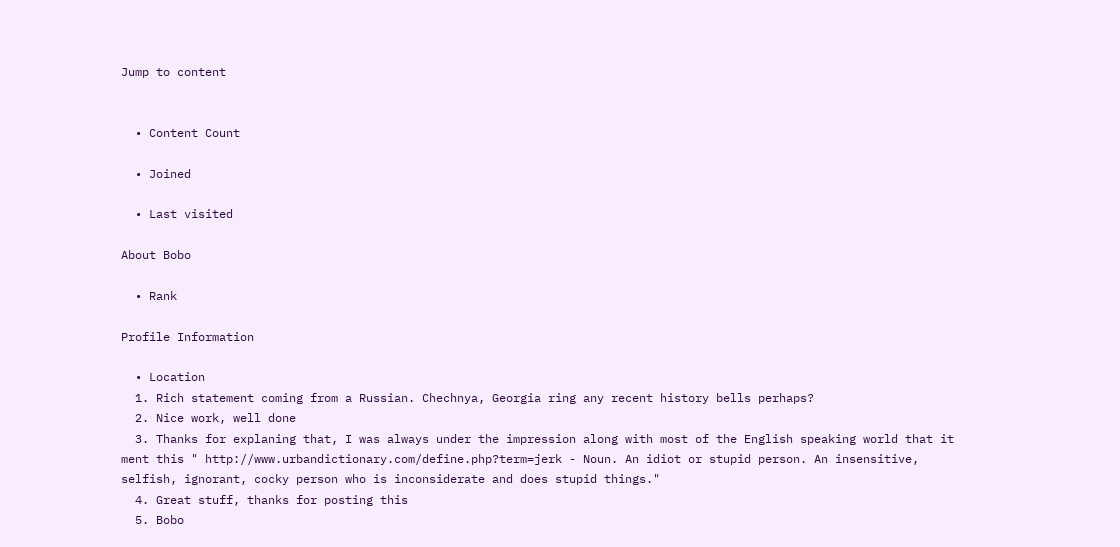Jump to content


  • Content Count

  • Joined

  • Last visited

About Bobo

  • Rank

Profile Information

  • Location
  1. Rich statement coming from a Russian. Chechnya, Georgia ring any recent history bells perhaps?
  2. Nice work, well done
  3. Thanks for explaning that, I was always under the impression along with most of the English speaking world that it ment this " http://www.urbandictionary.com/define.php?term=jerk - Noun. An idiot or stupid person. An insensitive, selfish, ignorant, cocky person who is inconsiderate and does stupid things."
  4. Great stuff, thanks for posting this
  5. Bobo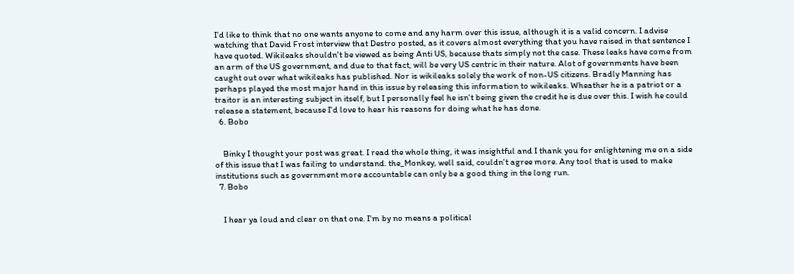I'd like to think that no one wants anyone to come and any harm over this issue, although it is a valid concern. I advise watching that David Frost interview that Destro posted, as it covers almost everything that you have raised in that sentence I have quoted. Wikileaks shouldn't be viewed as being Anti US, because thats simply not the case. These leaks have come from an arm of the US government, and due to that fact, will be very US centric in their nature. Alot of governments have been caught out over what wikileaks has published. Nor is wikileaks solely the work of non-US citizens. Bradly Manning has perhaps played the most major hand in this issue by releasing this information to wikileaks. Wheather he is a patriot or a traitor is an interesting subject in itself, but I personally feel he isn't being given the credit he is due over this. I wish he could release a statement, because I'd love to hear his reasons for doing what he has done.
  6. Bobo


    Binky I thought your post was great. I read the whole thing, it was insightful and I thank you for enlightening me on a side of this issue that I was failing to understand. the_Monkey, well said, couldn't agree more. Any tool that is used to make institutions such as government more accountable can only be a good thing in the long run.
  7. Bobo


    I hear ya loud and clear on that one. I'm by no means a political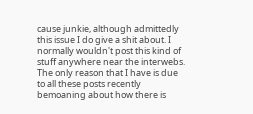cause junkie, although admittedly this issue I do give a shit about. I normally wouldn't post this kind of stuff anywhere near the interwebs. The only reason that I have is due to all these posts recently bemoaning about how there is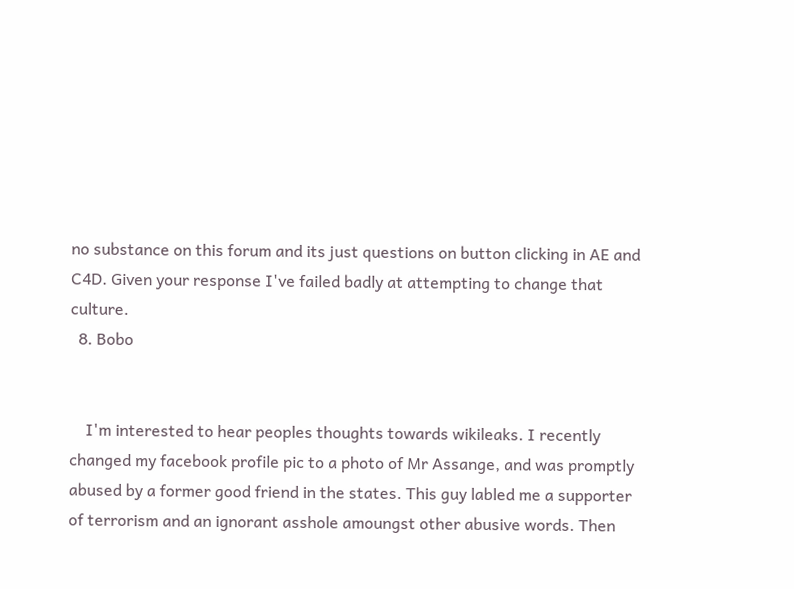no substance on this forum and its just questions on button clicking in AE and C4D. Given your response I've failed badly at attempting to change that culture.
  8. Bobo


    I'm interested to hear peoples thoughts towards wikileaks. I recently changed my facebook profile pic to a photo of Mr Assange, and was promptly abused by a former good friend in the states. This guy labled me a supporter of terrorism and an ignorant asshole amoungst other abusive words. Then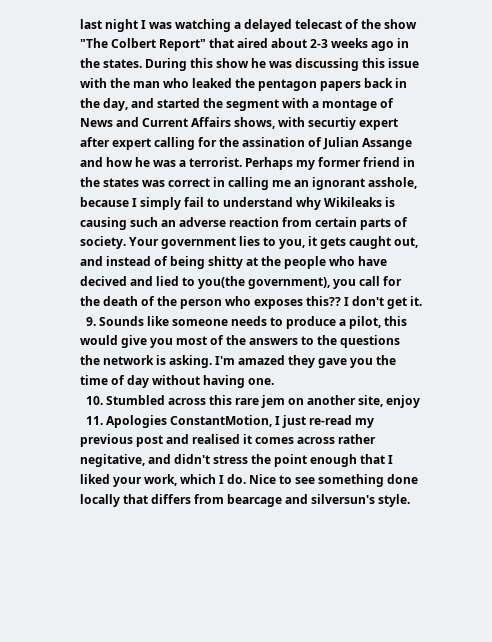last night I was watching a delayed telecast of the show "The Colbert Report" that aired about 2-3 weeks ago in the states. During this show he was discussing this issue with the man who leaked the pentagon papers back in the day, and started the segment with a montage of News and Current Affairs shows, with securtiy expert after expert calling for the assination of Julian Assange and how he was a terrorist. Perhaps my former friend in the states was correct in calling me an ignorant asshole, because I simply fail to understand why Wikileaks is causing such an adverse reaction from certain parts of society. Your government lies to you, it gets caught out, and instead of being shitty at the people who have decived and lied to you(the government), you call for the death of the person who exposes this?? I don't get it.
  9. Sounds like someone needs to produce a pilot, this would give you most of the answers to the questions the network is asking. I'm amazed they gave you the time of day without having one.
  10. Stumbled across this rare jem on another site, enjoy
  11. Apologies ConstantMotion, I just re-read my previous post and realised it comes across rather negitative, and didn't stress the point enough that I liked your work, which I do. Nice to see something done locally that differs from bearcage and silversun's style.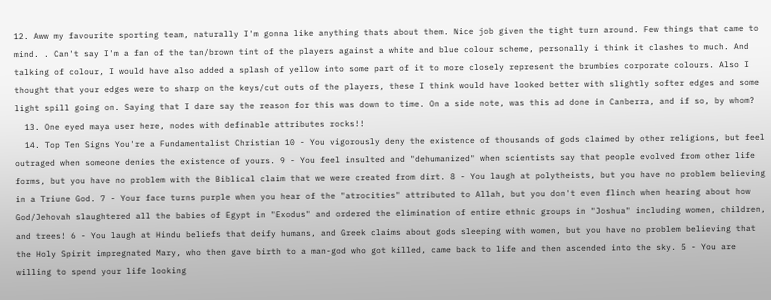12. Aww my favourite sporting team, naturally I'm gonna like anything thats about them. Nice job given the tight turn around. Few things that came to mind. . Can't say I'm a fan of the tan/brown tint of the players against a white and blue colour scheme, personally i think it clashes to much. And talking of colour, I would have also added a splash of yellow into some part of it to more closely represent the brumbies corporate colours. Also I thought that your edges were to sharp on the keys/cut outs of the players, these I think would have looked better with slightly softer edges and some light spill going on. Saying that I dare say the reason for this was down to time. On a side note, was this ad done in Canberra, and if so, by whom?
  13. One eyed maya user here, nodes with definable attributes rocks!!
  14. Top Ten Signs You're a Fundamentalist Christian 10 - You vigorously deny the existence of thousands of gods claimed by other religions, but feel outraged when someone denies the existence of yours. 9 - You feel insulted and "dehumanized" when scientists say that people evolved from other life forms, but you have no problem with the Biblical claim that we were created from dirt. 8 - You laugh at polytheists, but you have no problem believing in a Triune God. 7 - Your face turns purple when you hear of the "atrocities" attributed to Allah, but you don't even flinch when hearing about how God/Jehovah slaughtered all the babies of Egypt in "Exodus" and ordered the elimination of entire ethnic groups in "Joshua" including women, children, and trees! 6 - You laugh at Hindu beliefs that deify humans, and Greek claims about gods sleeping with women, but you have no problem believing that the Holy Spirit impregnated Mary, who then gave birth to a man-god who got killed, came back to life and then ascended into the sky. 5 - You are willing to spend your life looking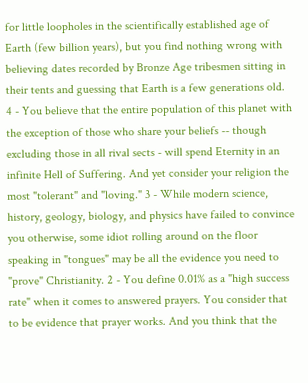for little loopholes in the scientifically established age of Earth (few billion years), but you find nothing wrong with believing dates recorded by Bronze Age tribesmen sitting in their tents and guessing that Earth is a few generations old. 4 - You believe that the entire population of this planet with the exception of those who share your beliefs -- though excluding those in all rival sects - will spend Eternity in an infinite Hell of Suffering. And yet consider your religion the most "tolerant" and "loving." 3 - While modern science, history, geology, biology, and physics have failed to convince you otherwise, some idiot rolling around on the floor speaking in "tongues" may be all the evidence you need to "prove" Christianity. 2 - You define 0.01% as a "high success rate" when it comes to answered prayers. You consider that to be evidence that prayer works. And you think that the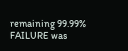remaining 99.99% FAILURE was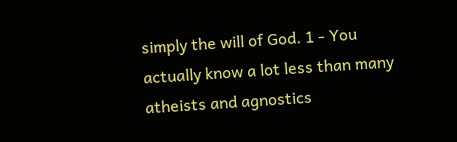simply the will of God. 1 - You actually know a lot less than many atheists and agnostics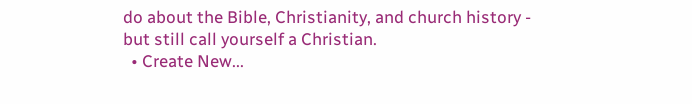do about the Bible, Christianity, and church history - but still call yourself a Christian.
  • Create New...